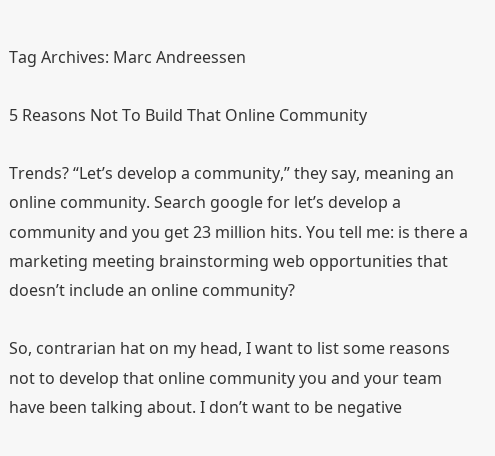Tag Archives: Marc Andreessen

5 Reasons Not To Build That Online Community

Trends? “Let’s develop a community,” they say, meaning an online community. Search google for let’s develop a community and you get 23 million hits. You tell me: is there a marketing meeting brainstorming web opportunities that doesn’t include an online community?

So, contrarian hat on my head, I want to list some reasons not to develop that online community you and your team have been talking about. I don’t want to be negative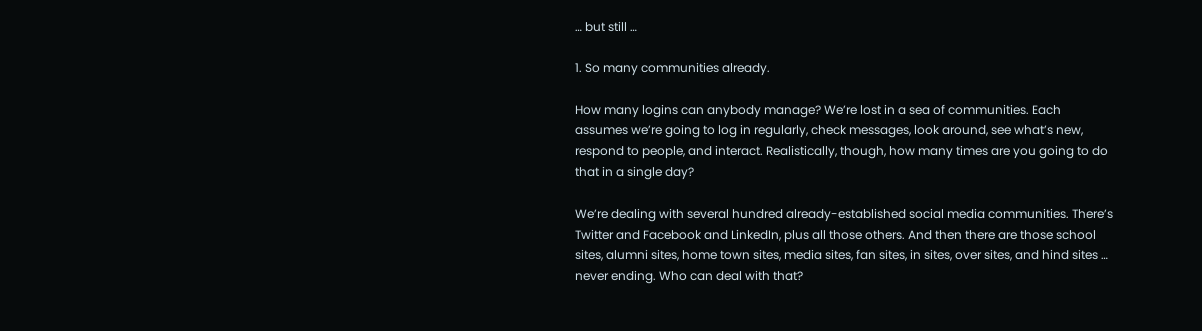… but still …

1. So many communities already.

How many logins can anybody manage? We’re lost in a sea of communities. Each assumes we’re going to log in regularly, check messages, look around, see what’s new, respond to people, and interact. Realistically, though, how many times are you going to do that in a single day?

We’re dealing with several hundred already-established social media communities. There’s Twitter and Facebook and LinkedIn, plus all those others. And then there are those school sites, alumni sites, home town sites, media sites, fan sites, in sites, over sites, and hind sites … never ending. Who can deal with that?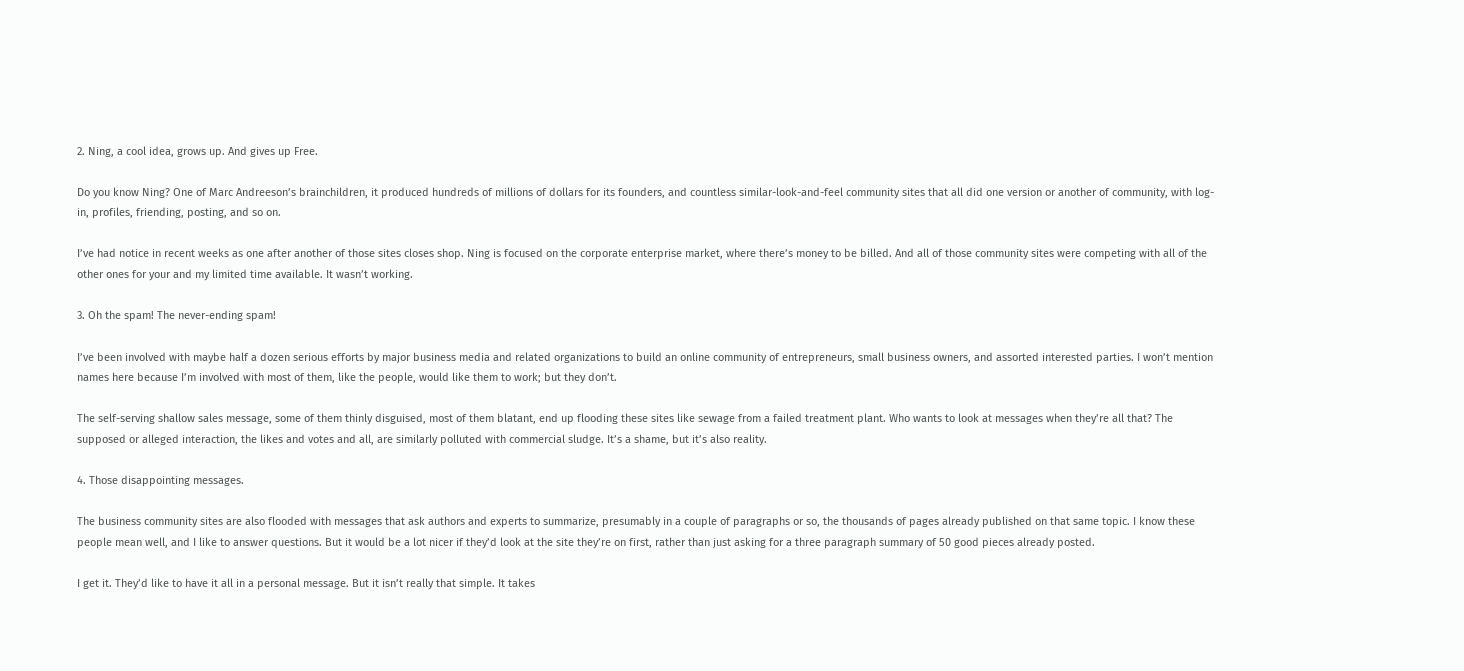2. Ning, a cool idea, grows up. And gives up Free.

Do you know Ning? One of Marc Andreeson’s brainchildren, it produced hundreds of millions of dollars for its founders, and countless similar-look-and-feel community sites that all did one version or another of community, with log-in, profiles, friending, posting, and so on.

I’ve had notice in recent weeks as one after another of those sites closes shop. Ning is focused on the corporate enterprise market, where there’s money to be billed. And all of those community sites were competing with all of the other ones for your and my limited time available. It wasn’t working.

3. Oh the spam! The never-ending spam!

I’ve been involved with maybe half a dozen serious efforts by major business media and related organizations to build an online community of entrepreneurs, small business owners, and assorted interested parties. I won’t mention names here because I’m involved with most of them, like the people, would like them to work; but they don’t.

The self-serving shallow sales message, some of them thinly disguised, most of them blatant, end up flooding these sites like sewage from a failed treatment plant. Who wants to look at messages when they’re all that? The supposed or alleged interaction, the likes and votes and all, are similarly polluted with commercial sludge. It’s a shame, but it’s also reality.

4. Those disappointing messages.

The business community sites are also flooded with messages that ask authors and experts to summarize, presumably in a couple of paragraphs or so, the thousands of pages already published on that same topic. I know these people mean well, and I like to answer questions. But it would be a lot nicer if they’d look at the site they’re on first, rather than just asking for a three paragraph summary of 50 good pieces already posted.

I get it. They’d like to have it all in a personal message. But it isn’t really that simple. It takes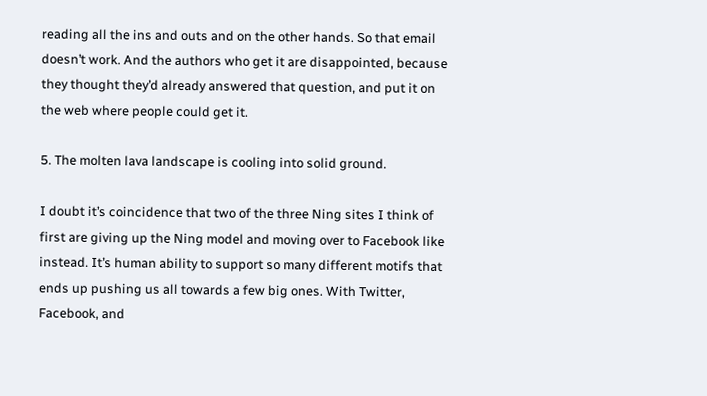reading all the ins and outs and on the other hands. So that email doesn’t work. And the authors who get it are disappointed, because they thought they’d already answered that question, and put it on the web where people could get it.

5. The molten lava landscape is cooling into solid ground.

I doubt it’s coincidence that two of the three Ning sites I think of first are giving up the Ning model and moving over to Facebook like instead. It’s human ability to support so many different motifs that ends up pushing us all towards a few big ones. With Twitter, Facebook, and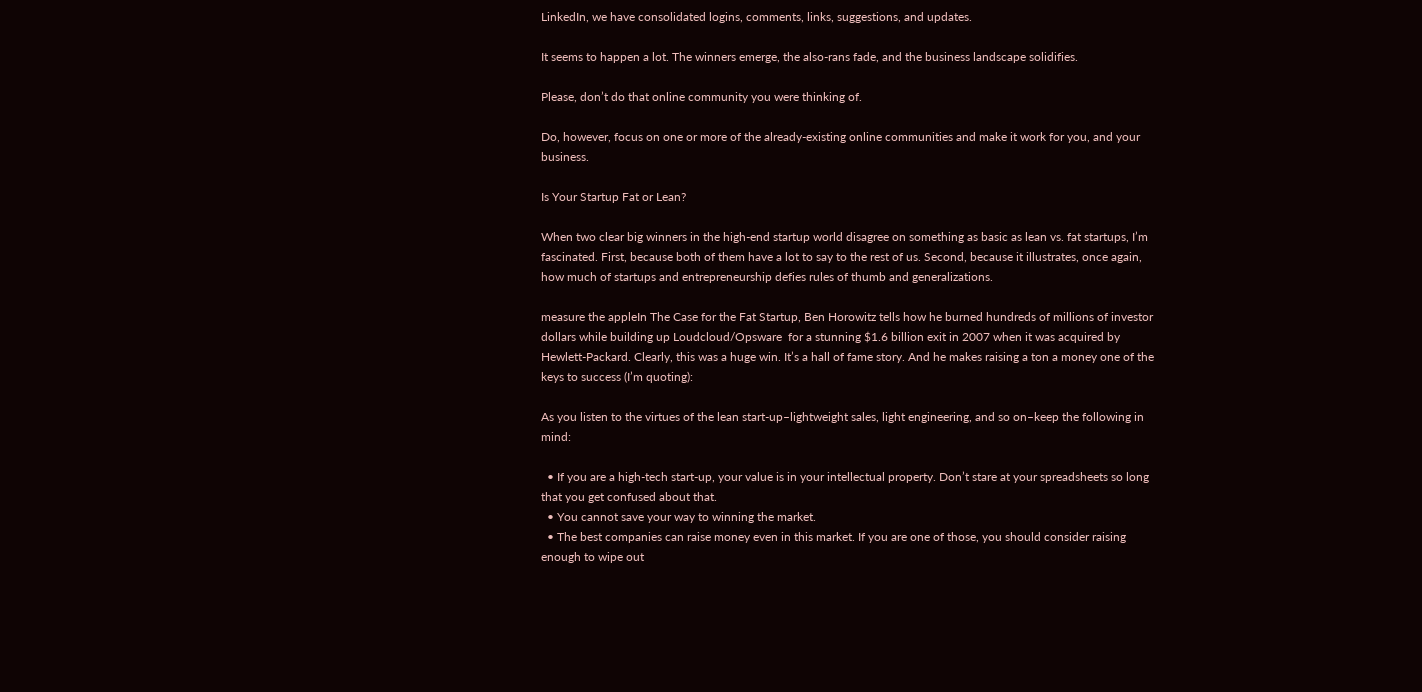LinkedIn, we have consolidated logins, comments, links, suggestions, and updates.

It seems to happen a lot. The winners emerge, the also-rans fade, and the business landscape solidifies.

Please, don’t do that online community you were thinking of.

Do, however, focus on one or more of the already-existing online communities and make it work for you, and your business.

Is Your Startup Fat or Lean?

When two clear big winners in the high-end startup world disagree on something as basic as lean vs. fat startups, I’m fascinated. First, because both of them have a lot to say to the rest of us. Second, because it illustrates, once again, how much of startups and entrepreneurship defies rules of thumb and generalizations.

measure the appleIn The Case for the Fat Startup, Ben Horowitz tells how he burned hundreds of millions of investor dollars while building up Loudcloud/Opsware  for a stunning $1.6 billion exit in 2007 when it was acquired by Hewlett-Packard. Clearly, this was a huge win. It’s a hall of fame story. And he makes raising a ton a money one of the keys to success (I’m quoting):

As you listen to the virtues of the lean start-up–lightweight sales, light engineering, and so on–keep the following in mind:

  • If you are a high-tech start-up, your value is in your intellectual property. Don’t stare at your spreadsheets so long that you get confused about that.
  • You cannot save your way to winning the market.
  • The best companies can raise money even in this market. If you are one of those, you should consider raising enough to wipe out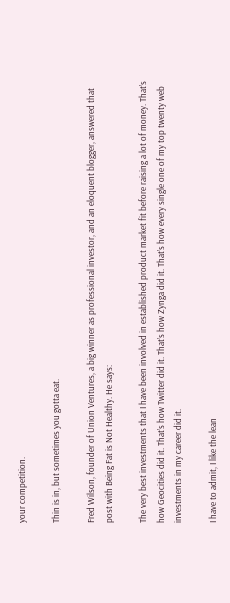your competition.

Thin is in, but sometimes you gotta eat.

Fred Wilson, founder of Union Ventures, a big winner as professional investor, and an eloquent blogger, answered that post with Being Fat is Not Healthy. He says:

The very best investments that I have been involved in established product market fit before raising a lot of money. That’s how Geocities did it. That’s how Twitter did it. That’s how Zynga did it. That’s how every single one of my top twenty web investments in my career did it.

I have to admit, I like the lean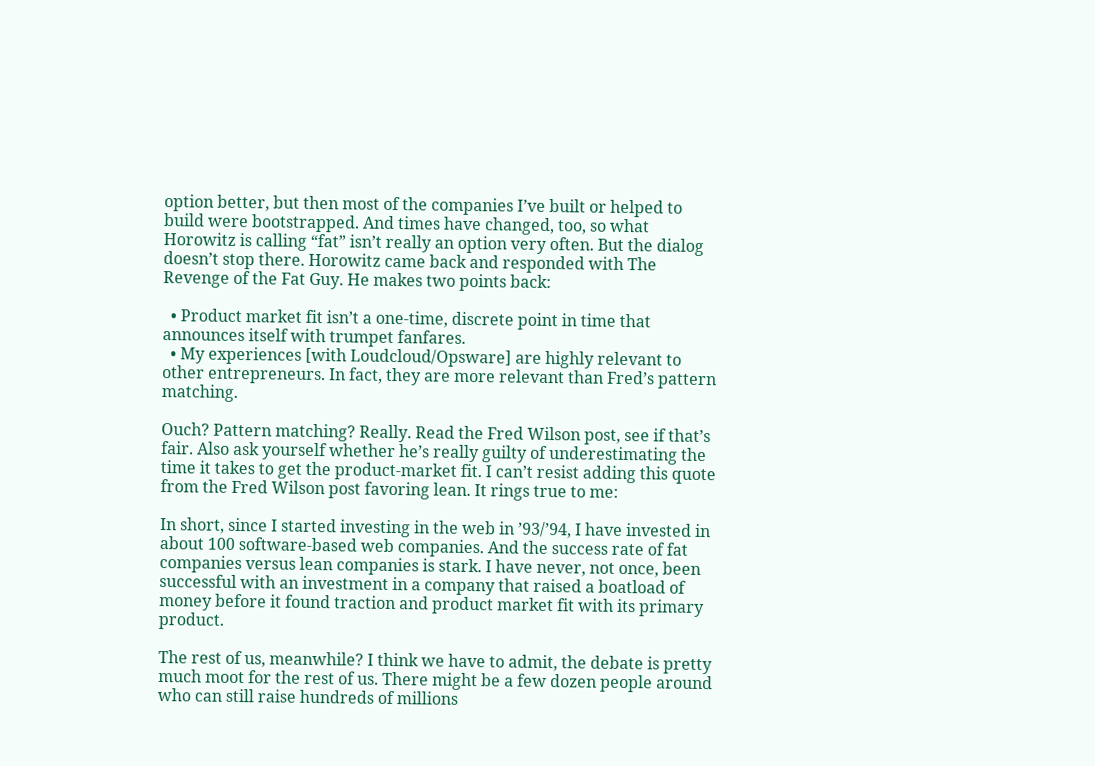option better, but then most of the companies I’ve built or helped to build were bootstrapped. And times have changed, too, so what Horowitz is calling “fat” isn’t really an option very often. But the dialog doesn’t stop there. Horowitz came back and responded with The Revenge of the Fat Guy. He makes two points back:

  • Product market fit isn’t a one-time, discrete point in time that announces itself with trumpet fanfares.
  • My experiences [with Loudcloud/Opsware] are highly relevant to other entrepreneurs. In fact, they are more relevant than Fred’s pattern matching.

Ouch? Pattern matching? Really. Read the Fred Wilson post, see if that’s fair. Also ask yourself whether he’s really guilty of underestimating the time it takes to get the product-market fit. I can’t resist adding this quote from the Fred Wilson post favoring lean. It rings true to me:

In short, since I started investing in the web in ’93/’94, I have invested in about 100 software-based web companies. And the success rate of fat companies versus lean companies is stark. I have never, not once, been successful with an investment in a company that raised a boatload of money before it found traction and product market fit with its primary product.

The rest of us, meanwhile? I think we have to admit, the debate is pretty much moot for the rest of us. There might be a few dozen people around who can still raise hundreds of millions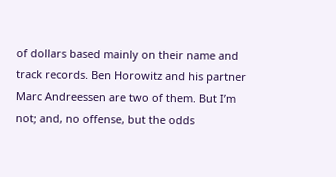of dollars based mainly on their name and track records. Ben Horowitz and his partner Marc Andreessen are two of them. But I’m not; and, no offense, but the odds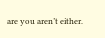are you aren’t either.